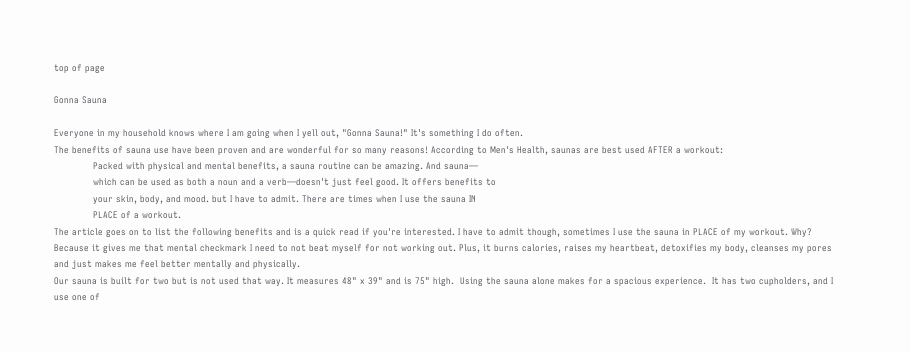top of page

Gonna Sauna

Everyone in my household knows where I am going when I yell out, "Gonna Sauna!" It's something I do often.
The benefits of sauna use have been proven and are wonderful for so many reasons! According to Men's Health, saunas are best used AFTER a workout:
             Packed with physical and mental benefits, a sauna routine can be amazing. And sauna—
             which can be used as both a noun and a verb—doesn't just feel good. It offers benefits to
             your skin, body, and mood. but I have to admit. There are times when I use the sauna IN
             PLACE of a workout.
The article goes on to list the following benefits and is a quick read if you're interested. I have to admit though, sometimes I use the sauna in PLACE of my workout. Why? Because it gives me that mental checkmark I need to not beat myself for not working out. Plus, it burns calories, raises my heartbeat, detoxifies my body, cleanses my pores and just makes me feel better mentally and physically.
Our sauna is built for two but is not used that way. It measures 48" x 39" and is 75" high.  Using the sauna alone makes for a spacious experience.  It has two cupholders, and I use one of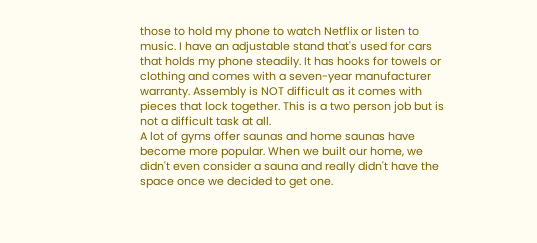those to hold my phone to watch Netflix or listen to music. I have an adjustable stand that's used for cars that holds my phone steadily. It has hooks for towels or clothing and comes with a seven-year manufacturer warranty. Assembly is NOT difficult as it comes with pieces that lock together. This is a two person job but is not a difficult task at all.
A lot of gyms offer saunas and home saunas have become more popular. When we built our home, we didn't even consider a sauna and really didn't have the space once we decided to get one.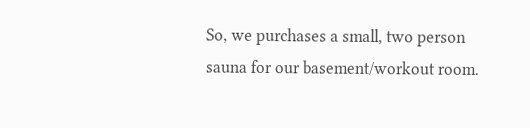So, we purchases a small, two person sauna for our basement/workout room.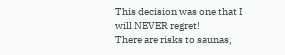This decision was one that I will NEVER regret!
There are risks to saunas,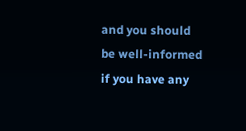and you should be well-informed if you have any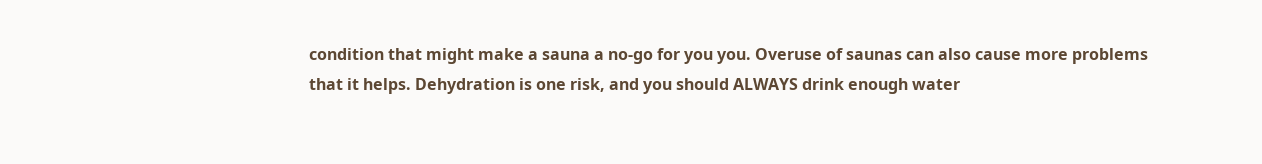condition that might make a sauna a no-go for you you. Overuse of saunas can also cause more problems that it helps. Dehydration is one risk, and you should ALWAYS drink enough water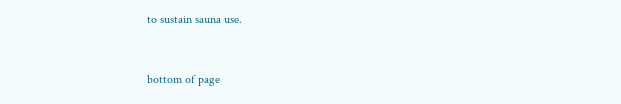to sustain sauna use.


bottom of page